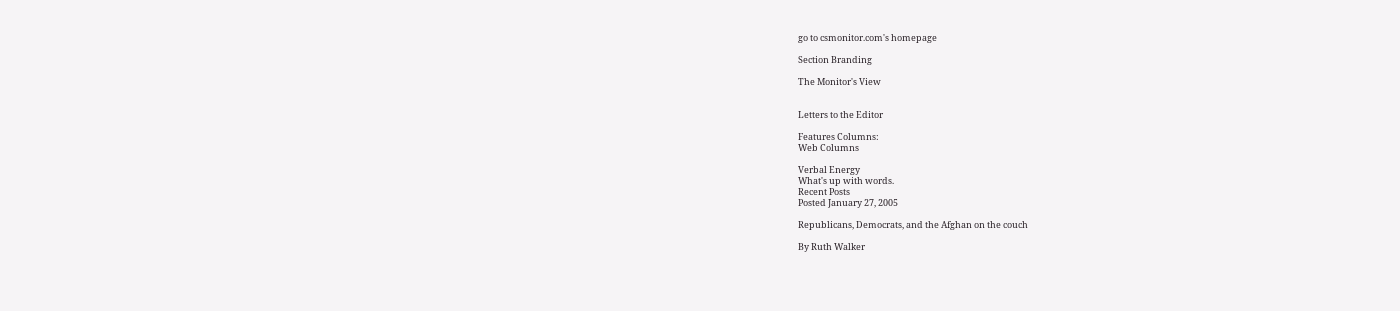go to csmonitor.com's homepage

Section Branding

The Monitor's View


Letters to the Editor

Features Columns:
Web Columns

Verbal Energy
What's up with words.
Recent Posts
Posted January 27, 2005

Republicans, Democrats, and the Afghan on the couch

By Ruth Walker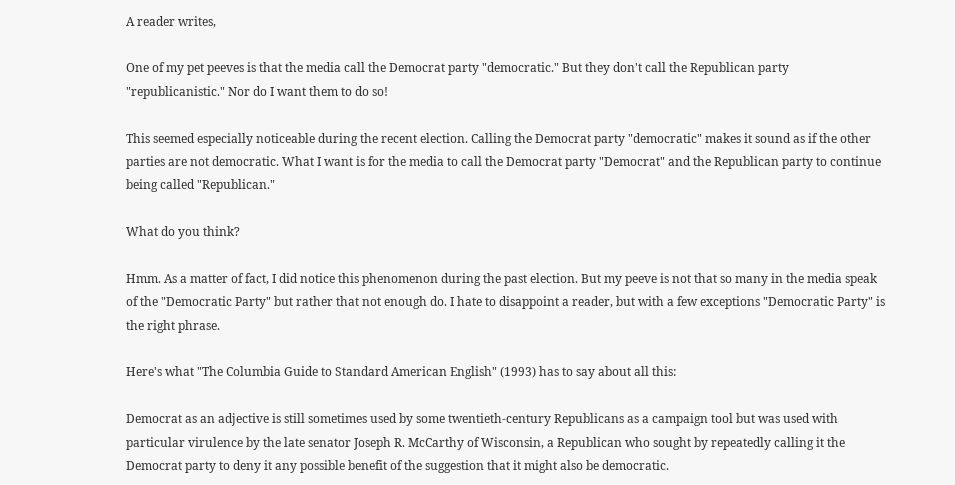A reader writes,

One of my pet peeves is that the media call the Democrat party "democratic." But they don't call the Republican party "republicanistic." Nor do I want them to do so!

This seemed especially noticeable during the recent election. Calling the Democrat party "democratic" makes it sound as if the other parties are not democratic. What I want is for the media to call the Democrat party "Democrat" and the Republican party to continue being called "Republican."

What do you think?

Hmm. As a matter of fact, I did notice this phenomenon during the past election. But my peeve is not that so many in the media speak of the "Democratic Party" but rather that not enough do. I hate to disappoint a reader, but with a few exceptions "Democratic Party" is the right phrase.

Here's what "The Columbia Guide to Standard American English" (1993) has to say about all this:

Democrat as an adjective is still sometimes used by some twentieth-century Republicans as a campaign tool but was used with particular virulence by the late senator Joseph R. McCarthy of Wisconsin, a Republican who sought by repeatedly calling it the Democrat party to deny it any possible benefit of the suggestion that it might also be democratic.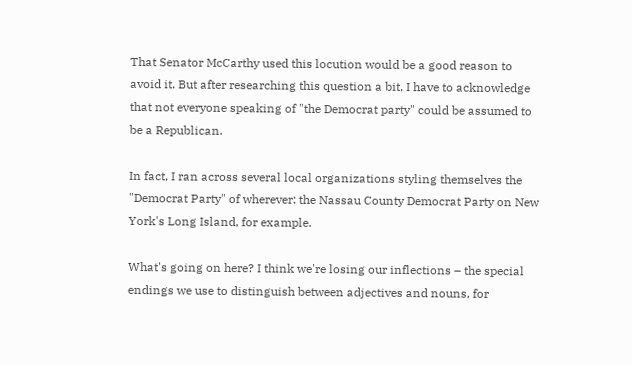That Senator McCarthy used this locution would be a good reason to avoid it. But after researching this question a bit, I have to acknowledge that not everyone speaking of "the Democrat party" could be assumed to be a Republican.

In fact, I ran across several local organizations styling themselves the "Democrat Party" of wherever: the Nassau County Democrat Party on New York's Long Island, for example.

What's going on here? I think we're losing our inflections – the special endings we use to distinguish between adjectives and nouns, for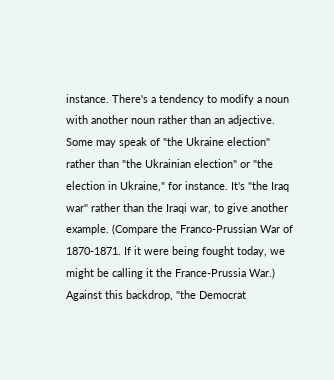instance. There's a tendency to modify a noun with another noun rather than an adjective. Some may speak of "the Ukraine election" rather than "the Ukrainian election" or "the election in Ukraine," for instance. It's "the Iraq war" rather than the Iraqi war, to give another example. (Compare the Franco-Prussian War of 1870-1871. If it were being fought today, we might be calling it the France-Prussia War.) Against this backdrop, "the Democrat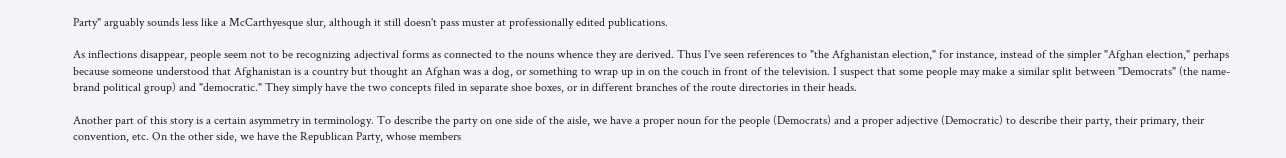Party" arguably sounds less like a McCarthyesque slur, although it still doesn't pass muster at professionally edited publications.

As inflections disappear, people seem not to be recognizing adjectival forms as connected to the nouns whence they are derived. Thus I've seen references to "the Afghanistan election," for instance, instead of the simpler "Afghan election," perhaps because someone understood that Afghanistan is a country but thought an Afghan was a dog, or something to wrap up in on the couch in front of the television. I suspect that some people may make a similar split between "Democrats" (the name-brand political group) and "democratic." They simply have the two concepts filed in separate shoe boxes, or in different branches of the route directories in their heads.

Another part of this story is a certain asymmetry in terminology. To describe the party on one side of the aisle, we have a proper noun for the people (Democrats) and a proper adjective (Democratic) to describe their party, their primary, their convention, etc. On the other side, we have the Republican Party, whose members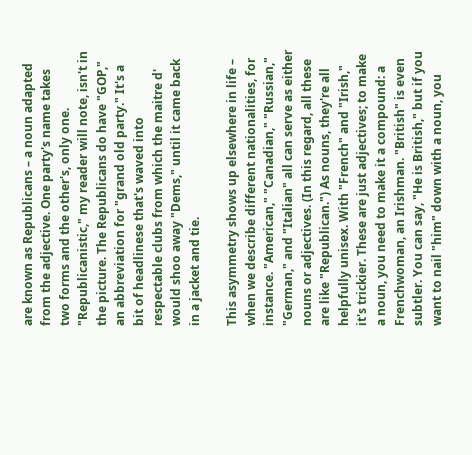are known as Republicans – a noun adapted from the adjective. One party's name takes two forms and the other's, only one. "Republicanistic," my reader will note, isn't in the picture. The Republicans do have "GOP," an abbreviation for "grand old party." It's a bit of headlinese that's waved into respectable clubs from which the maitre d' would shoo away "Dems," until it came back in a jacket and tie.

This asymmetry shows up elsewhere in life – when we describe different nationalities, for instance. "American," "Canadian," "Russian," "German," and "Italian" all can serve as either nouns or adjectives. (In this regard, all these are like "Republican.") As nouns, they're all helpfully unisex. With "French" and "Irish," it's trickier. These are just adjectives; to make a noun, you need to make it a compound: a Frenchwoman, an Irishman. "British" is even subtler. You can say, "He is British," but if you want to nail "him" down with a noun, you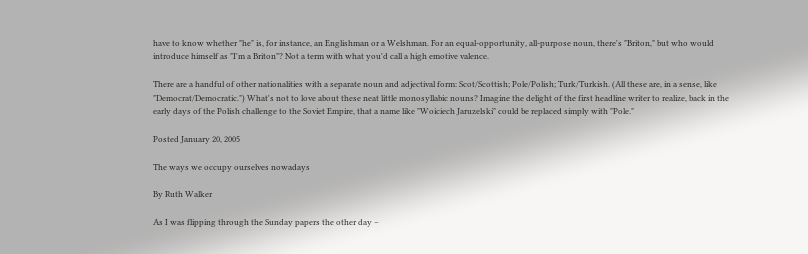have to know whether "he" is, for instance, an Englishman or a Welshman. For an equal-opportunity, all-purpose noun, there's "Briton," but who would introduce himself as "I'm a Briton"? Not a term with what you'd call a high emotive valence.

There are a handful of other nationalities with a separate noun and adjectival form: Scot/Scottish; Pole/Polish; Turk/Turkish. (All these are, in a sense, like "Democrat/Democratic.") What's not to love about these neat little monosyllabic nouns? Imagine the delight of the first headline writer to realize, back in the early days of the Polish challenge to the Soviet Empire, that a name like "Woiciech Jaruzelski" could be replaced simply with "Pole."

Posted January 20, 2005

The ways we occupy ourselves nowadays

By Ruth Walker

As I was flipping through the Sunday papers the other day –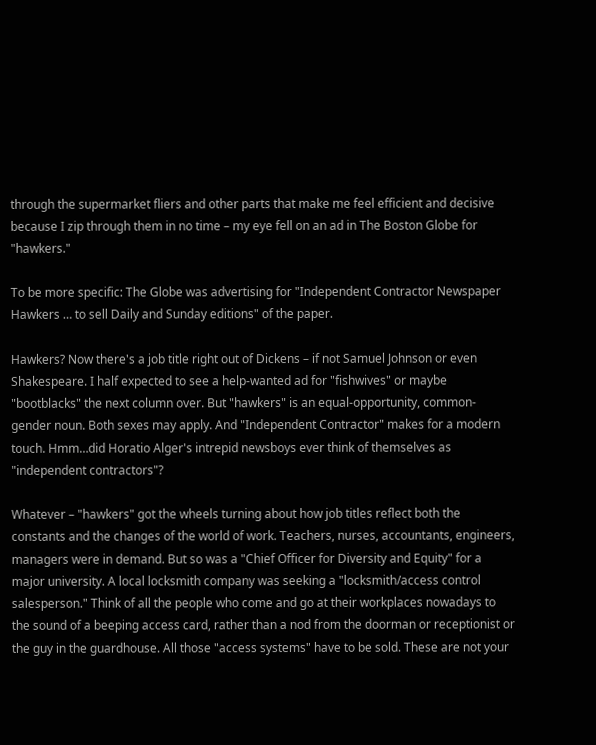through the supermarket fliers and other parts that make me feel efficient and decisive because I zip through them in no time – my eye fell on an ad in The Boston Globe for "hawkers."

To be more specific: The Globe was advertising for "Independent Contractor Newspaper Hawkers … to sell Daily and Sunday editions" of the paper.

Hawkers? Now there's a job title right out of Dickens – if not Samuel Johnson or even Shakespeare. I half expected to see a help-wanted ad for "fishwives" or maybe "bootblacks" the next column over. But "hawkers" is an equal-opportunity, common-gender noun. Both sexes may apply. And "Independent Contractor" makes for a modern touch. Hmm…did Horatio Alger's intrepid newsboys ever think of themselves as "independent contractors"?

Whatever – "hawkers" got the wheels turning about how job titles reflect both the constants and the changes of the world of work. Teachers, nurses, accountants, engineers, managers were in demand. But so was a "Chief Officer for Diversity and Equity" for a major university. A local locksmith company was seeking a "locksmith/access control salesperson." Think of all the people who come and go at their workplaces nowadays to the sound of a beeping access card, rather than a nod from the doorman or receptionist or the guy in the guardhouse. All those "access systems" have to be sold. These are not your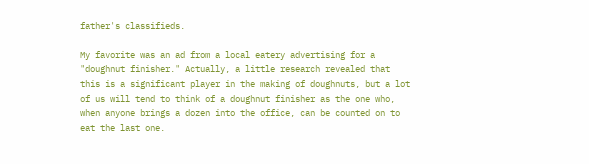father's classifieds.

My favorite was an ad from a local eatery advertising for a "doughnut finisher." Actually, a little research revealed that this is a significant player in the making of doughnuts, but a lot of us will tend to think of a doughnut finisher as the one who, when anyone brings a dozen into the office, can be counted on to eat the last one.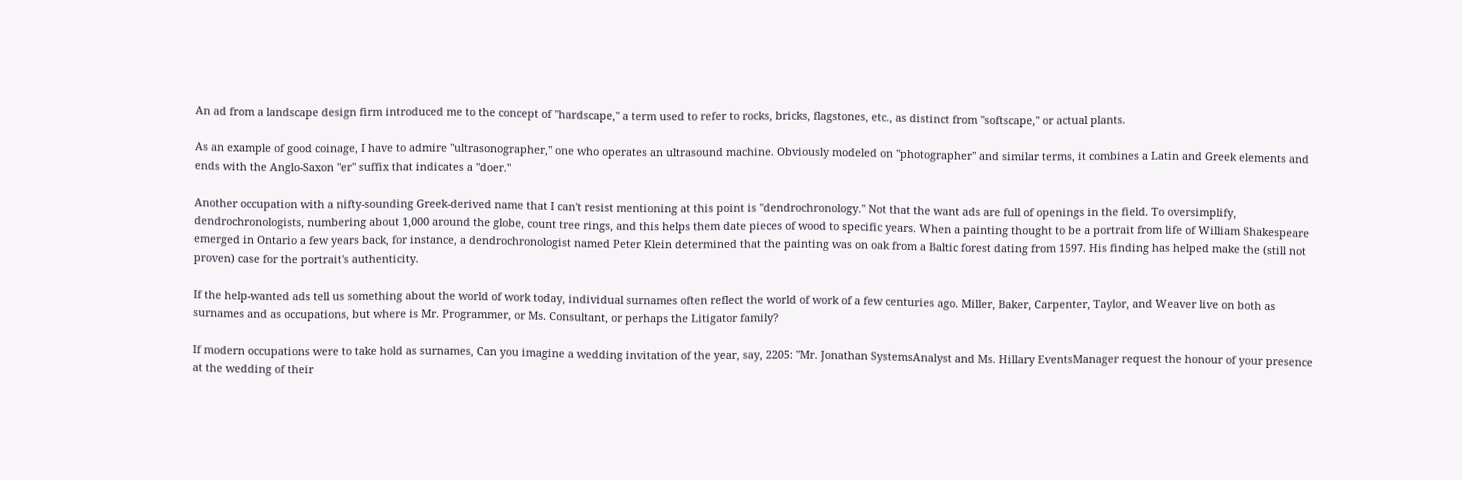An ad from a landscape design firm introduced me to the concept of "hardscape," a term used to refer to rocks, bricks, flagstones, etc., as distinct from "softscape," or actual plants.

As an example of good coinage, I have to admire "ultrasonographer," one who operates an ultrasound machine. Obviously modeled on "photographer" and similar terms, it combines a Latin and Greek elements and ends with the Anglo-Saxon "er" suffix that indicates a "doer."

Another occupation with a nifty-sounding Greek-derived name that I can't resist mentioning at this point is "dendrochronology." Not that the want ads are full of openings in the field. To oversimplify, dendrochronologists, numbering about 1,000 around the globe, count tree rings, and this helps them date pieces of wood to specific years. When a painting thought to be a portrait from life of William Shakespeare emerged in Ontario a few years back, for instance, a dendrochronologist named Peter Klein determined that the painting was on oak from a Baltic forest dating from 1597. His finding has helped make the (still not proven) case for the portrait's authenticity.

If the help-wanted ads tell us something about the world of work today, individual surnames often reflect the world of work of a few centuries ago. Miller, Baker, Carpenter, Taylor, and Weaver live on both as surnames and as occupations, but where is Mr. Programmer, or Ms. Consultant, or perhaps the Litigator family?

If modern occupations were to take hold as surnames, Can you imagine a wedding invitation of the year, say, 2205: "Mr. Jonathan SystemsAnalyst and Ms. Hillary EventsManager request the honour of your presence at the wedding of their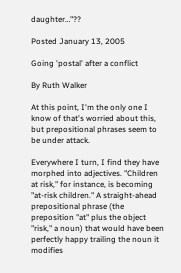daughter…"??

Posted January 13, 2005

Going 'postal' after a conflict

By Ruth Walker

At this point, I'm the only one I know of that's worried about this, but prepositional phrases seem to be under attack.

Everywhere I turn, I find they have morphed into adjectives. "Children at risk," for instance, is becoming "at-risk children." A straight-ahead prepositional phrase (the preposition "at" plus the object "risk," a noun) that would have been perfectly happy trailing the noun it modifies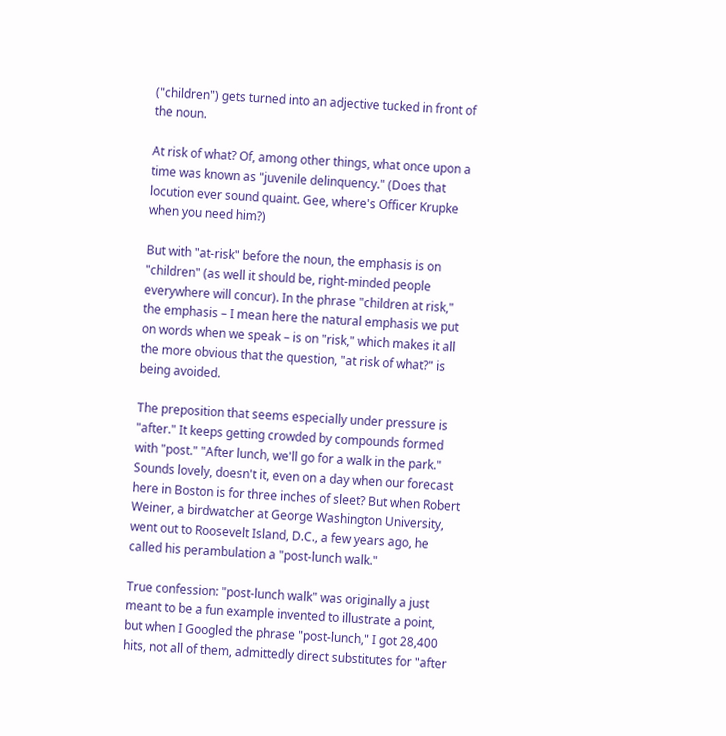("children") gets turned into an adjective tucked in front of the noun.

At risk of what? Of, among other things, what once upon a time was known as "juvenile delinquency." (Does that locution ever sound quaint. Gee, where's Officer Krupke when you need him?)

But with "at-risk" before the noun, the emphasis is on "children" (as well it should be, right-minded people everywhere will concur). In the phrase "children at risk," the emphasis – I mean here the natural emphasis we put on words when we speak – is on "risk," which makes it all the more obvious that the question, "at risk of what?" is being avoided.

The preposition that seems especially under pressure is "after." It keeps getting crowded by compounds formed with "post." "After lunch, we'll go for a walk in the park." Sounds lovely, doesn't it, even on a day when our forecast here in Boston is for three inches of sleet? But when Robert Weiner, a birdwatcher at George Washington University, went out to Roosevelt Island, D.C., a few years ago, he called his perambulation a "post-lunch walk."

True confession: "post-lunch walk" was originally a just meant to be a fun example invented to illustrate a point, but when I Googled the phrase "post-lunch," I got 28,400 hits, not all of them, admittedly direct substitutes for "after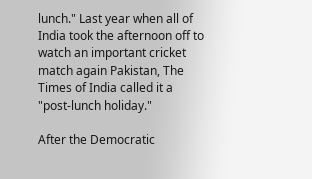lunch." Last year when all of India took the afternoon off to watch an important cricket match again Pakistan, The Times of India called it a "post-lunch holiday."

After the Democratic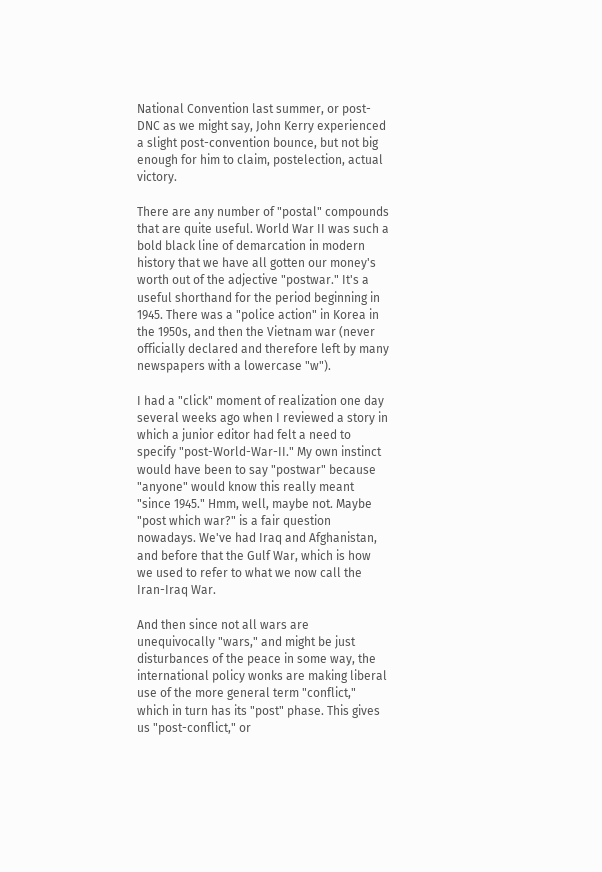National Convention last summer, or post-DNC as we might say, John Kerry experienced a slight post-convention bounce, but not big enough for him to claim, postelection, actual victory.

There are any number of "postal" compounds that are quite useful. World War II was such a bold black line of demarcation in modern history that we have all gotten our money's worth out of the adjective "postwar." It's a useful shorthand for the period beginning in 1945. There was a "police action" in Korea in the 1950s, and then the Vietnam war (never officially declared and therefore left by many newspapers with a lowercase "w").

I had a "click" moment of realization one day several weeks ago when I reviewed a story in which a junior editor had felt a need to specify "post-World-War-II." My own instinct would have been to say "postwar" because "anyone" would know this really meant "since 1945." Hmm, well, maybe not. Maybe "post which war?" is a fair question nowadays. We've had Iraq and Afghanistan, and before that the Gulf War, which is how we used to refer to what we now call the Iran-Iraq War.

And then since not all wars are unequivocally "wars," and might be just disturbances of the peace in some way, the international policy wonks are making liberal use of the more general term "conflict," which in turn has its "post" phase. This gives us "post-conflict," or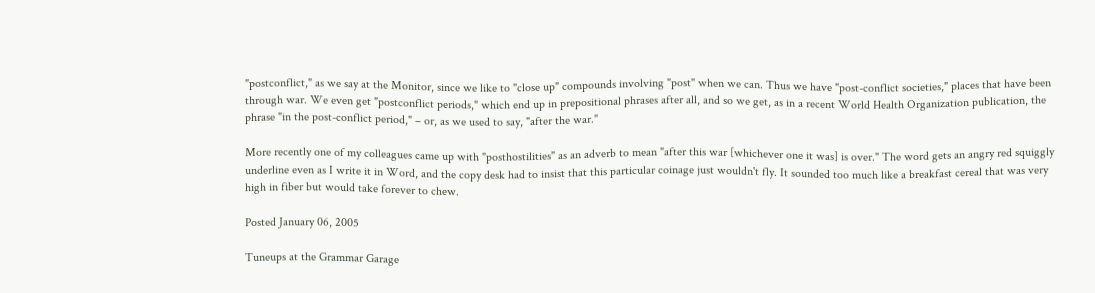"postconflict," as we say at the Monitor, since we like to "close up" compounds involving "post" when we can. Thus we have "post-conflict societies," places that have been through war. We even get "postconflict periods," which end up in prepositional phrases after all, and so we get, as in a recent World Health Organization publication, the phrase "in the post-conflict period," – or, as we used to say, "after the war."

More recently one of my colleagues came up with "posthostilities" as an adverb to mean "after this war [whichever one it was] is over." The word gets an angry red squiggly underline even as I write it in Word, and the copy desk had to insist that this particular coinage just wouldn't fly. It sounded too much like a breakfast cereal that was very high in fiber but would take forever to chew.

Posted January 06, 2005

Tuneups at the Grammar Garage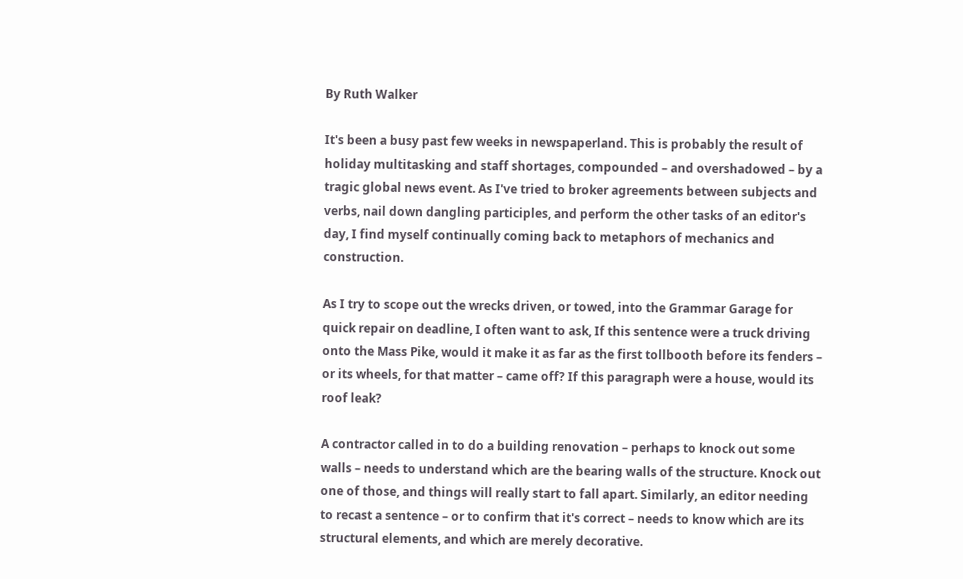By Ruth Walker

It's been a busy past few weeks in newspaperland. This is probably the result of holiday multitasking and staff shortages, compounded – and overshadowed – by a tragic global news event. As I've tried to broker agreements between subjects and verbs, nail down dangling participles, and perform the other tasks of an editor's day, I find myself continually coming back to metaphors of mechanics and construction.

As I try to scope out the wrecks driven, or towed, into the Grammar Garage for quick repair on deadline, I often want to ask, If this sentence were a truck driving onto the Mass Pike, would it make it as far as the first tollbooth before its fenders – or its wheels, for that matter – came off? If this paragraph were a house, would its roof leak?

A contractor called in to do a building renovation – perhaps to knock out some walls – needs to understand which are the bearing walls of the structure. Knock out one of those, and things will really start to fall apart. Similarly, an editor needing to recast a sentence – or to confirm that it's correct – needs to know which are its structural elements, and which are merely decorative.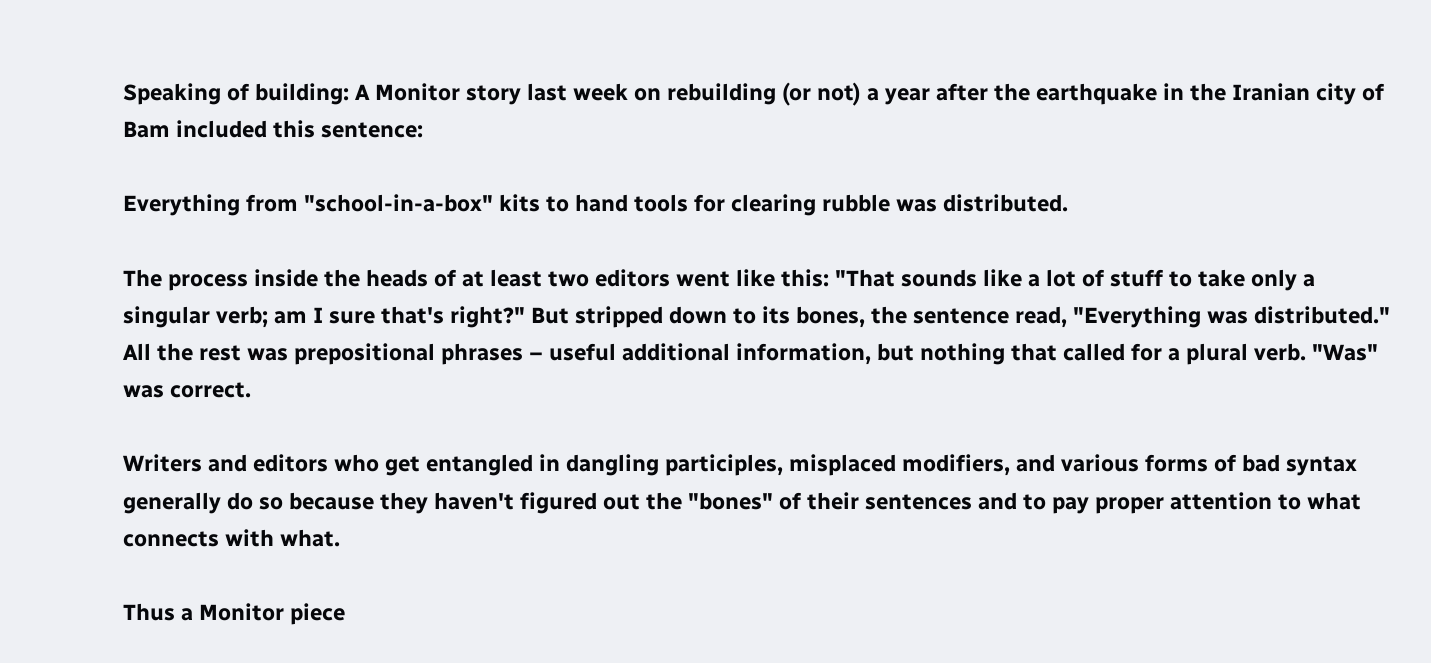Speaking of building: A Monitor story last week on rebuilding (or not) a year after the earthquake in the Iranian city of Bam included this sentence:

Everything from "school-in-a-box" kits to hand tools for clearing rubble was distributed.

The process inside the heads of at least two editors went like this: "That sounds like a lot of stuff to take only a singular verb; am I sure that's right?" But stripped down to its bones, the sentence read, "Everything was distributed." All the rest was prepositional phrases – useful additional information, but nothing that called for a plural verb. "Was" was correct.

Writers and editors who get entangled in dangling participles, misplaced modifiers, and various forms of bad syntax generally do so because they haven't figured out the "bones" of their sentences and to pay proper attention to what connects with what.

Thus a Monitor piece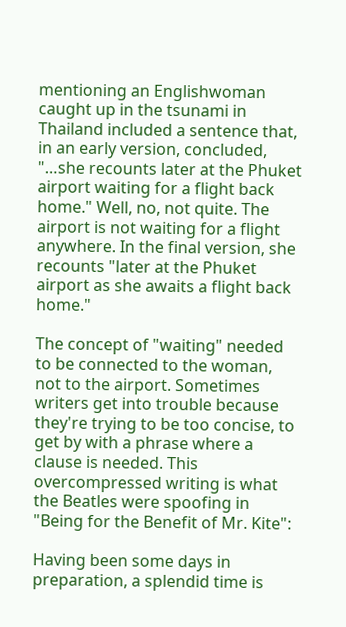mentioning an Englishwoman caught up in the tsunami in Thailand included a sentence that, in an early version, concluded, "…she recounts later at the Phuket airport waiting for a flight back home." Well, no, not quite. The airport is not waiting for a flight anywhere. In the final version, she recounts "later at the Phuket airport as she awaits a flight back home."

The concept of "waiting" needed to be connected to the woman, not to the airport. Sometimes writers get into trouble because they're trying to be too concise, to get by with a phrase where a clause is needed. This overcompressed writing is what the Beatles were spoofing in "Being for the Benefit of Mr. Kite":

Having been some days in preparation, a splendid time is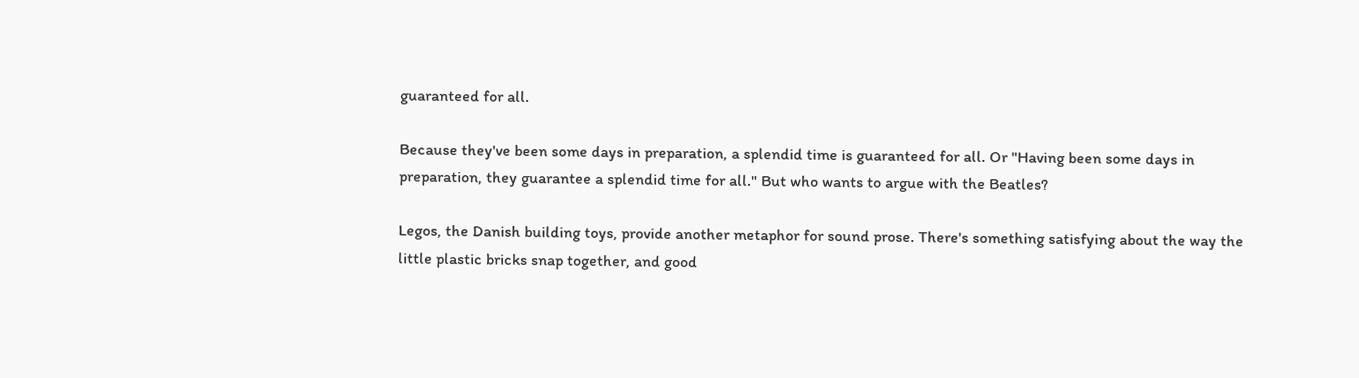guaranteed for all.

Because they've been some days in preparation, a splendid time is guaranteed for all. Or "Having been some days in preparation, they guarantee a splendid time for all." But who wants to argue with the Beatles?

Legos, the Danish building toys, provide another metaphor for sound prose. There's something satisfying about the way the little plastic bricks snap together, and good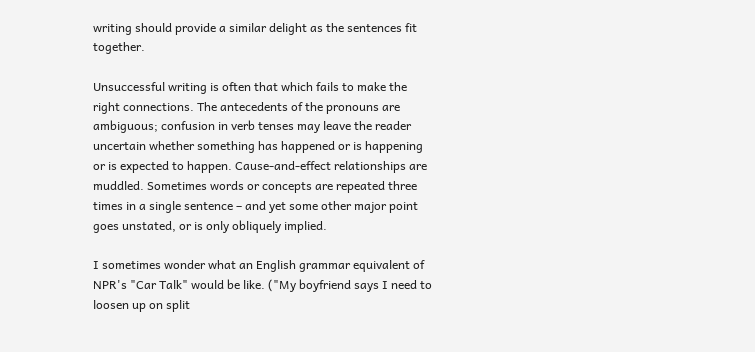writing should provide a similar delight as the sentences fit together.

Unsuccessful writing is often that which fails to make the right connections. The antecedents of the pronouns are ambiguous; confusion in verb tenses may leave the reader uncertain whether something has happened or is happening or is expected to happen. Cause-and-effect relationships are muddled. Sometimes words or concepts are repeated three times in a single sentence – and yet some other major point goes unstated, or is only obliquely implied.

I sometimes wonder what an English grammar equivalent of NPR's "Car Talk" would be like. ("My boyfriend says I need to loosen up on split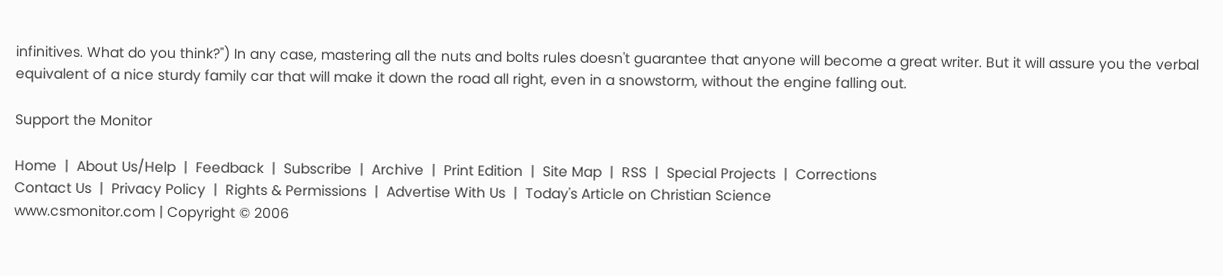infinitives. What do you think?") In any case, mastering all the nuts and bolts rules doesn't guarantee that anyone will become a great writer. But it will assure you the verbal equivalent of a nice sturdy family car that will make it down the road all right, even in a snowstorm, without the engine falling out.

Support the Monitor

Home  |  About Us/Help  |  Feedback  |  Subscribe  |  Archive  |  Print Edition  |  Site Map  |  RSS  |  Special Projects  |  Corrections
Contact Us  |  Privacy Policy  |  Rights & Permissions  |  Advertise With Us  |  Today's Article on Christian Science
www.csmonitor.com | Copyright © 2006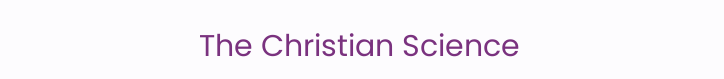The Christian Science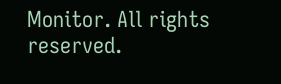Monitor. All rights reserved.